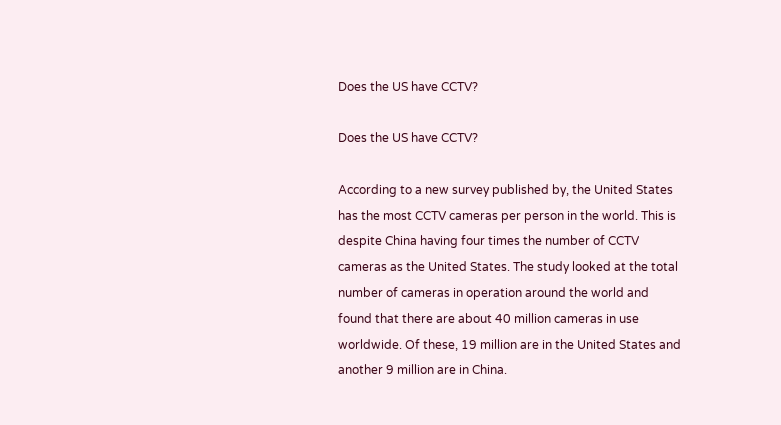Does the US have CCTV?

Does the US have CCTV?

According to a new survey published by, the United States has the most CCTV cameras per person in the world. This is despite China having four times the number of CCTV cameras as the United States. The study looked at the total number of cameras in operation around the world and found that there are about 40 million cameras in use worldwide. Of these, 19 million are in the United States and another 9 million are in China.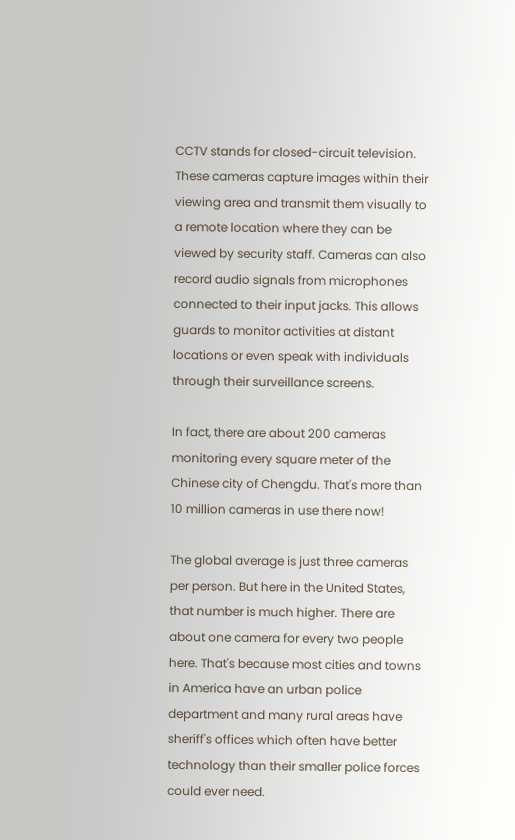CCTV stands for closed-circuit television. These cameras capture images within their viewing area and transmit them visually to a remote location where they can be viewed by security staff. Cameras can also record audio signals from microphones connected to their input jacks. This allows guards to monitor activities at distant locations or even speak with individuals through their surveillance screens.

In fact, there are about 200 cameras monitoring every square meter of the Chinese city of Chengdu. That's more than 10 million cameras in use there now!

The global average is just three cameras per person. But here in the United States, that number is much higher. There are about one camera for every two people here. That's because most cities and towns in America have an urban police department and many rural areas have sheriff's offices which often have better technology than their smaller police forces could ever need.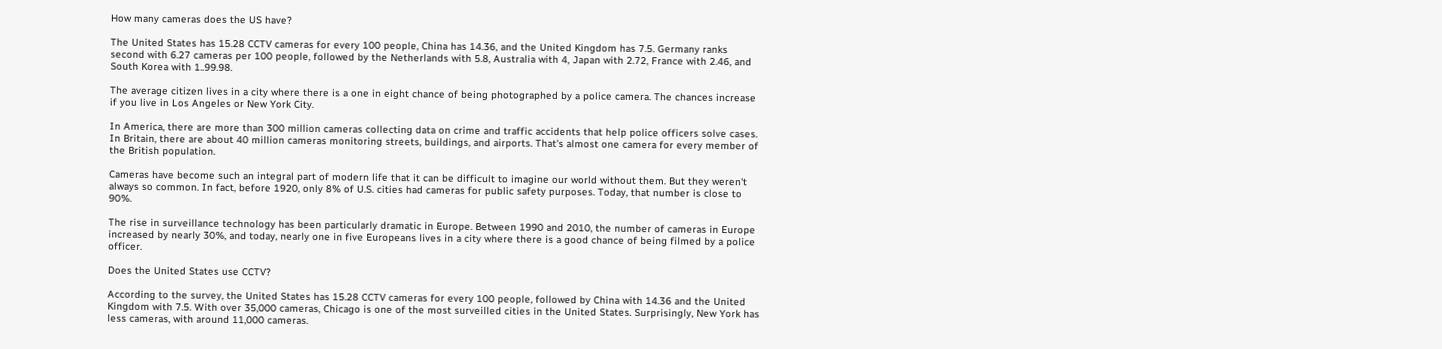How many cameras does the US have?

The United States has 15.28 CCTV cameras for every 100 people, China has 14.36, and the United Kingdom has 7.5. Germany ranks second with 6.27 cameras per 100 people, followed by the Netherlands with 5.8, Australia with 4, Japan with 2.72, France with 2.46, and South Korea with 1..99.98.

The average citizen lives in a city where there is a one in eight chance of being photographed by a police camera. The chances increase if you live in Los Angeles or New York City.

In America, there are more than 300 million cameras collecting data on crime and traffic accidents that help police officers solve cases. In Britain, there are about 40 million cameras monitoring streets, buildings, and airports. That's almost one camera for every member of the British population.

Cameras have become such an integral part of modern life that it can be difficult to imagine our world without them. But they weren't always so common. In fact, before 1920, only 8% of U.S. cities had cameras for public safety purposes. Today, that number is close to 90%.

The rise in surveillance technology has been particularly dramatic in Europe. Between 1990 and 2010, the number of cameras in Europe increased by nearly 30%, and today, nearly one in five Europeans lives in a city where there is a good chance of being filmed by a police officer.

Does the United States use CCTV?

According to the survey, the United States has 15.28 CCTV cameras for every 100 people, followed by China with 14.36 and the United Kingdom with 7.5. With over 35,000 cameras, Chicago is one of the most surveilled cities in the United States. Surprisingly, New York has less cameras, with around 11,000 cameras.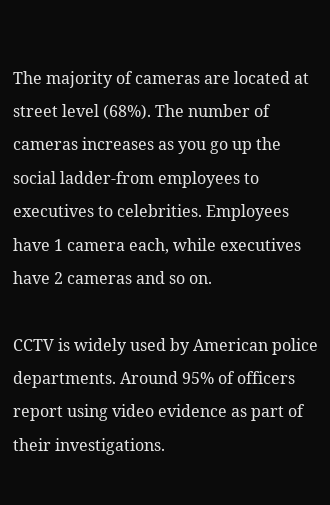The majority of cameras are located at street level (68%). The number of cameras increases as you go up the social ladder-from employees to executives to celebrities. Employees have 1 camera each, while executives have 2 cameras and so on.

CCTV is widely used by American police departments. Around 95% of officers report using video evidence as part of their investigations.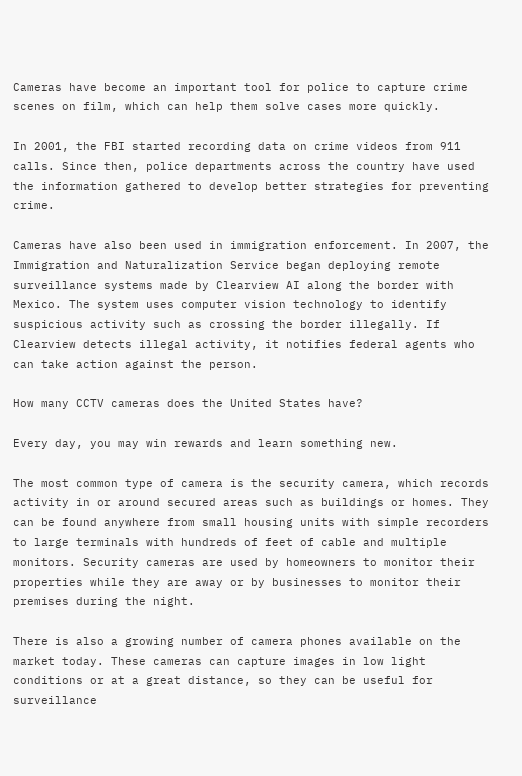Cameras have become an important tool for police to capture crime scenes on film, which can help them solve cases more quickly.

In 2001, the FBI started recording data on crime videos from 911 calls. Since then, police departments across the country have used the information gathered to develop better strategies for preventing crime.

Cameras have also been used in immigration enforcement. In 2007, the Immigration and Naturalization Service began deploying remote surveillance systems made by Clearview AI along the border with Mexico. The system uses computer vision technology to identify suspicious activity such as crossing the border illegally. If Clearview detects illegal activity, it notifies federal agents who can take action against the person.

How many CCTV cameras does the United States have?

Every day, you may win rewards and learn something new.

The most common type of camera is the security camera, which records activity in or around secured areas such as buildings or homes. They can be found anywhere from small housing units with simple recorders to large terminals with hundreds of feet of cable and multiple monitors. Security cameras are used by homeowners to monitor their properties while they are away or by businesses to monitor their premises during the night.

There is also a growing number of camera phones available on the market today. These cameras can capture images in low light conditions or at a great distance, so they can be useful for surveillance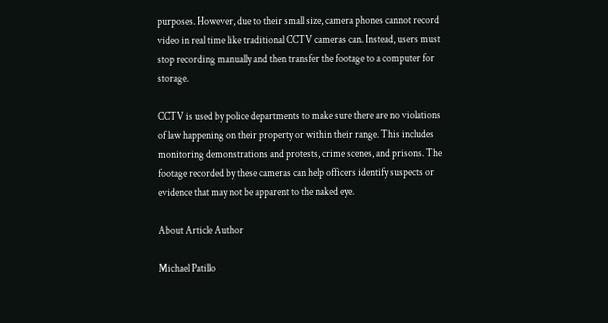purposes. However, due to their small size, camera phones cannot record video in real time like traditional CCTV cameras can. Instead, users must stop recording manually and then transfer the footage to a computer for storage.

CCTV is used by police departments to make sure there are no violations of law happening on their property or within their range. This includes monitoring demonstrations and protests, crime scenes, and prisons. The footage recorded by these cameras can help officers identify suspects or evidence that may not be apparent to the naked eye.

About Article Author

Michael Patillo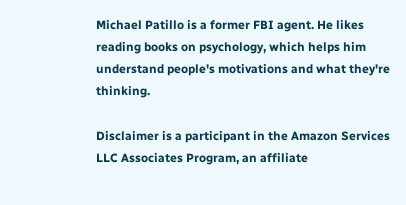Michael Patillo is a former FBI agent. He likes reading books on psychology, which helps him understand people's motivations and what they're thinking.

Disclaimer is a participant in the Amazon Services LLC Associates Program, an affiliate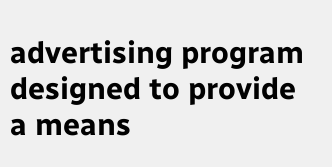advertising program designed to provide a means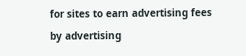for sites to earn advertising fees by advertising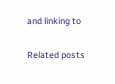and linking to

Related posts